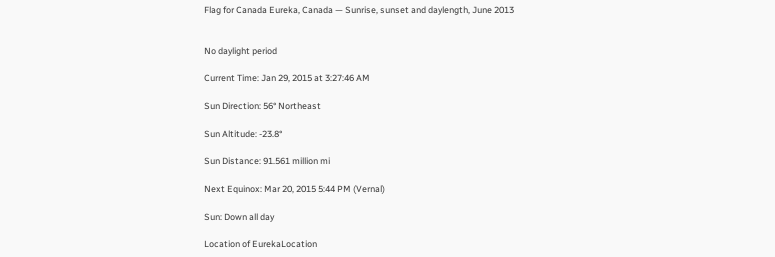Flag for Canada Eureka, Canada — Sunrise, sunset and daylength, June 2013


No daylight period

Current Time: Jan 29, 2015 at 3:27:46 AM

Sun Direction: 56° Northeast

Sun Altitude: -23.8°

Sun Distance: 91.561 million mi

Next Equinox: Mar 20, 2015 5:44 PM (Vernal)

Sun: Down all day

Location of EurekaLocation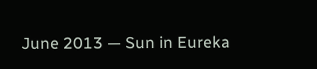June 2013 — Sun in Eureka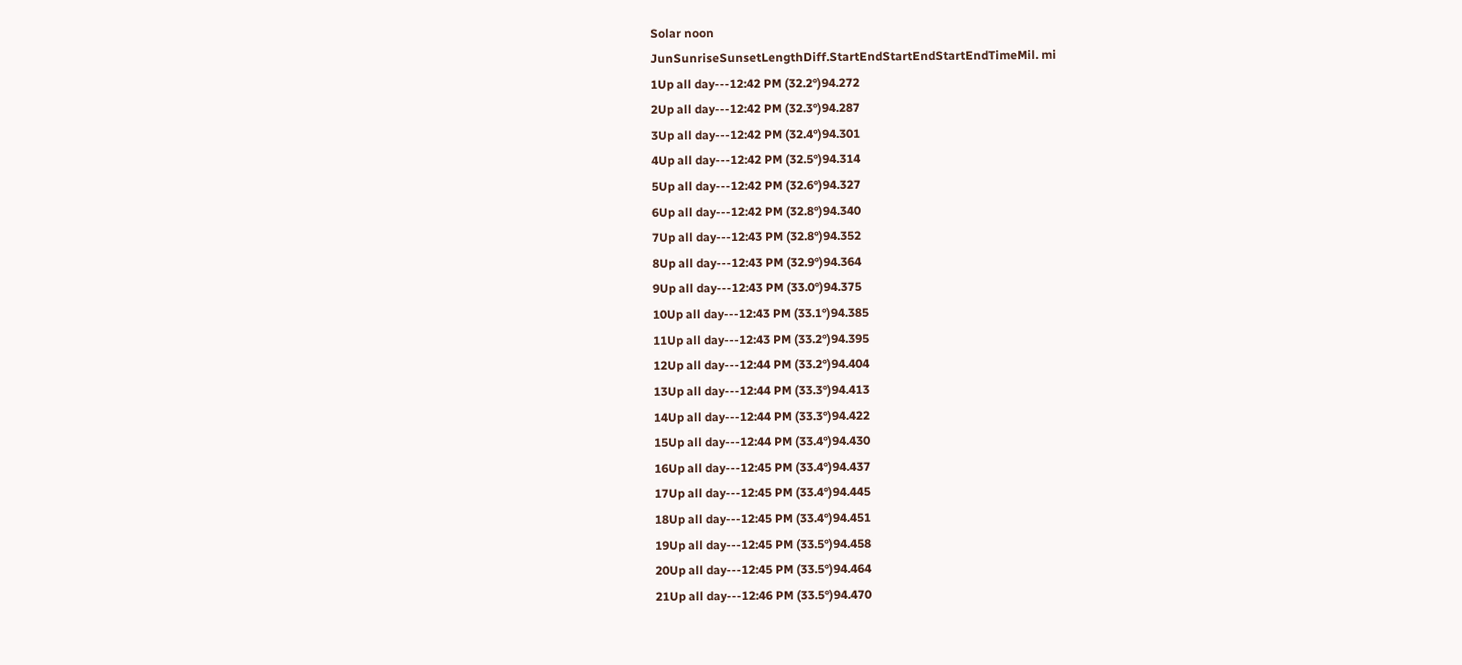Solar noon
JunSunriseSunsetLengthDiff.StartEndStartEndStartEndTimeMil. mi
1Up all day---12:42 PM (32.2°)94.272
2Up all day---12:42 PM (32.3°)94.287
3Up all day---12:42 PM (32.4°)94.301
4Up all day---12:42 PM (32.5°)94.314
5Up all day---12:42 PM (32.6°)94.327
6Up all day---12:42 PM (32.8°)94.340
7Up all day---12:43 PM (32.8°)94.352
8Up all day---12:43 PM (32.9°)94.364
9Up all day---12:43 PM (33.0°)94.375
10Up all day---12:43 PM (33.1°)94.385
11Up all day---12:43 PM (33.2°)94.395
12Up all day---12:44 PM (33.2°)94.404
13Up all day---12:44 PM (33.3°)94.413
14Up all day---12:44 PM (33.3°)94.422
15Up all day---12:44 PM (33.4°)94.430
16Up all day---12:45 PM (33.4°)94.437
17Up all day---12:45 PM (33.4°)94.445
18Up all day---12:45 PM (33.4°)94.451
19Up all day---12:45 PM (33.5°)94.458
20Up all day---12:45 PM (33.5°)94.464
21Up all day---12:46 PM (33.5°)94.470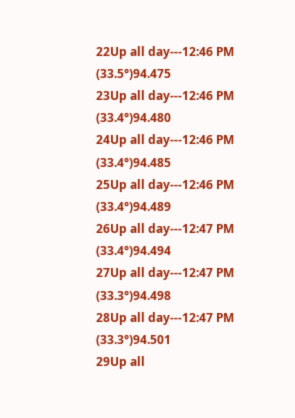22Up all day---12:46 PM (33.5°)94.475
23Up all day---12:46 PM (33.4°)94.480
24Up all day---12:46 PM (33.4°)94.485
25Up all day---12:46 PM (33.4°)94.489
26Up all day---12:47 PM (33.4°)94.494
27Up all day---12:47 PM (33.3°)94.498
28Up all day---12:47 PM (33.3°)94.501
29Up all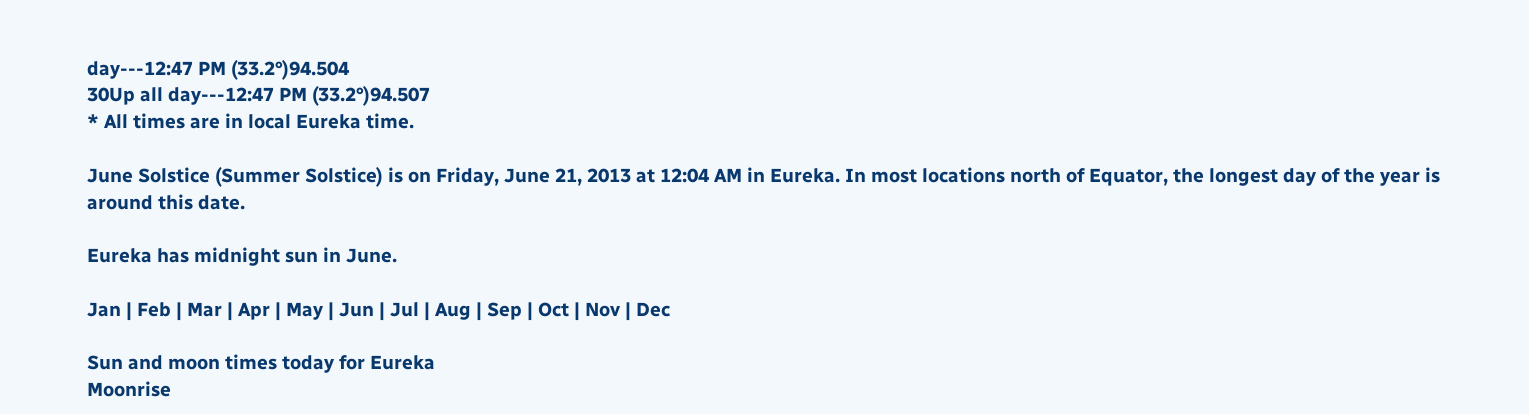day---12:47 PM (33.2°)94.504
30Up all day---12:47 PM (33.2°)94.507
* All times are in local Eureka time.

June Solstice (Summer Solstice) is on Friday, June 21, 2013 at 12:04 AM in Eureka. In most locations north of Equator, the longest day of the year is around this date.

Eureka has midnight sun in June.

Jan | Feb | Mar | Apr | May | Jun | Jul | Aug | Sep | Oct | Nov | Dec

Sun and moon times today for Eureka
Moonrise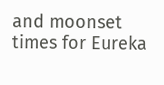and moonset times for Eureka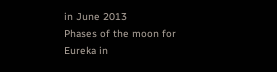in June 2013
Phases of the moon for Eureka in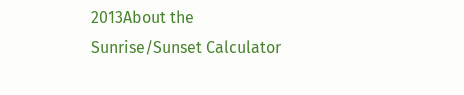2013About the Sunrise/Sunset Calculator